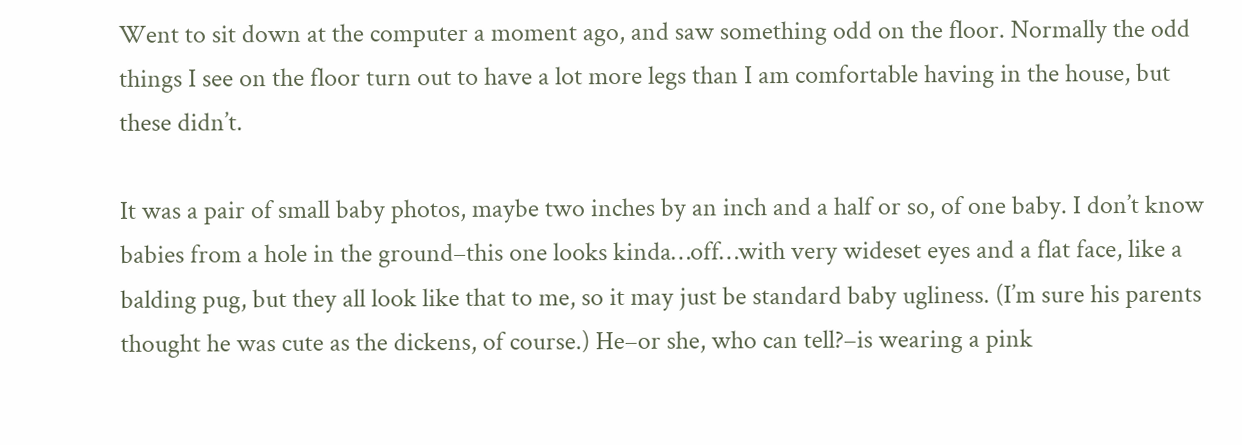Went to sit down at the computer a moment ago, and saw something odd on the floor. Normally the odd things I see on the floor turn out to have a lot more legs than I am comfortable having in the house, but these didn’t.

It was a pair of small baby photos, maybe two inches by an inch and a half or so, of one baby. I don’t know babies from a hole in the ground–this one looks kinda…off…with very wideset eyes and a flat face, like a balding pug, but they all look like that to me, so it may just be standard baby ugliness. (I’m sure his parents thought he was cute as the dickens, of course.) He–or she, who can tell?–is wearing a pink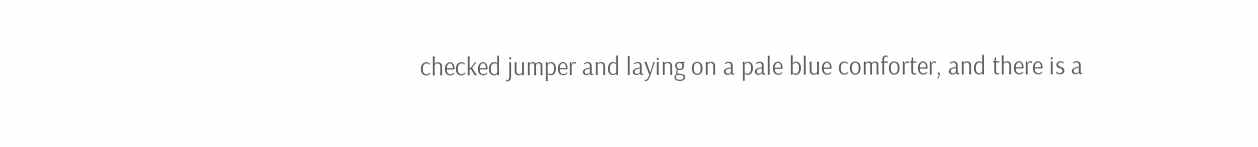checked jumper and laying on a pale blue comforter, and there is a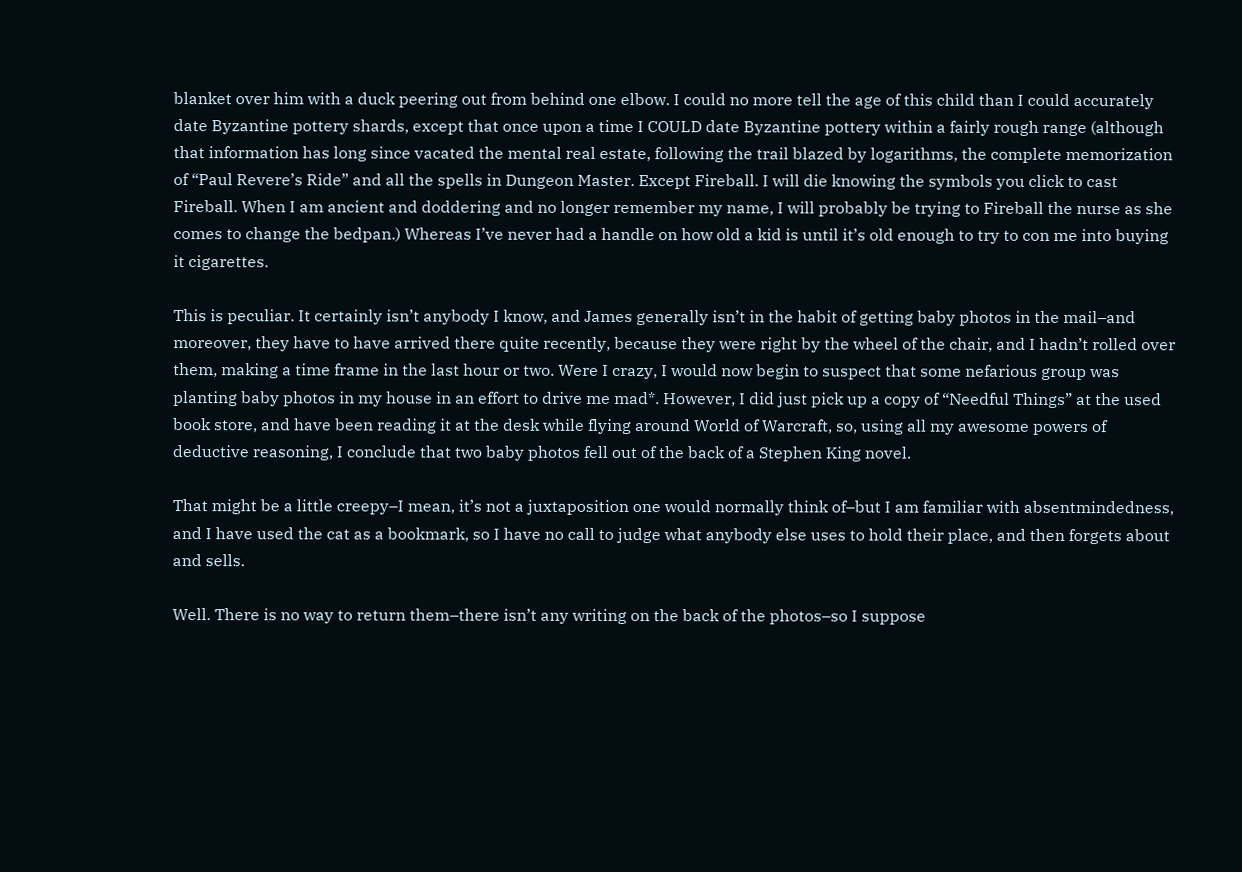blanket over him with a duck peering out from behind one elbow. I could no more tell the age of this child than I could accurately date Byzantine pottery shards, except that once upon a time I COULD date Byzantine pottery within a fairly rough range (although that information has long since vacated the mental real estate, following the trail blazed by logarithms, the complete memorization of “Paul Revere’s Ride” and all the spells in Dungeon Master. Except Fireball. I will die knowing the symbols you click to cast Fireball. When I am ancient and doddering and no longer remember my name, I will probably be trying to Fireball the nurse as she comes to change the bedpan.) Whereas I’ve never had a handle on how old a kid is until it’s old enough to try to con me into buying it cigarettes.

This is peculiar. It certainly isn’t anybody I know, and James generally isn’t in the habit of getting baby photos in the mail–and moreover, they have to have arrived there quite recently, because they were right by the wheel of the chair, and I hadn’t rolled over them, making a time frame in the last hour or two. Were I crazy, I would now begin to suspect that some nefarious group was planting baby photos in my house in an effort to drive me mad*. However, I did just pick up a copy of “Needful Things” at the used book store, and have been reading it at the desk while flying around World of Warcraft, so, using all my awesome powers of deductive reasoning, I conclude that two baby photos fell out of the back of a Stephen King novel.

That might be a little creepy–I mean, it’s not a juxtaposition one would normally think of–but I am familiar with absentmindedness, and I have used the cat as a bookmark, so I have no call to judge what anybody else uses to hold their place, and then forgets about and sells.

Well. There is no way to return them–there isn’t any writing on the back of the photos–so I suppose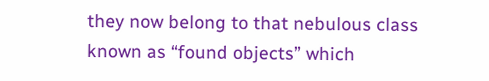they now belong to that nebulous class known as “found objects” which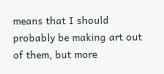means that I should probably be making art out of them, but more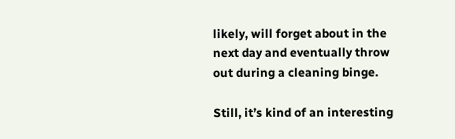likely, will forget about in the next day and eventually throw out during a cleaning binge.

Still, it’s kind of an interesting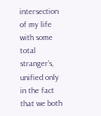intersection of my life with some total stranger’s, unified only in the fact that we both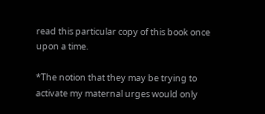read this particular copy of this book once upon a time.

*The notion that they may be trying to activate my maternal urges would only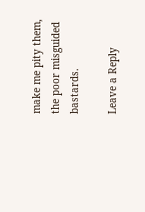make me pity them, the poor misguided bastards.

Leave a Reply